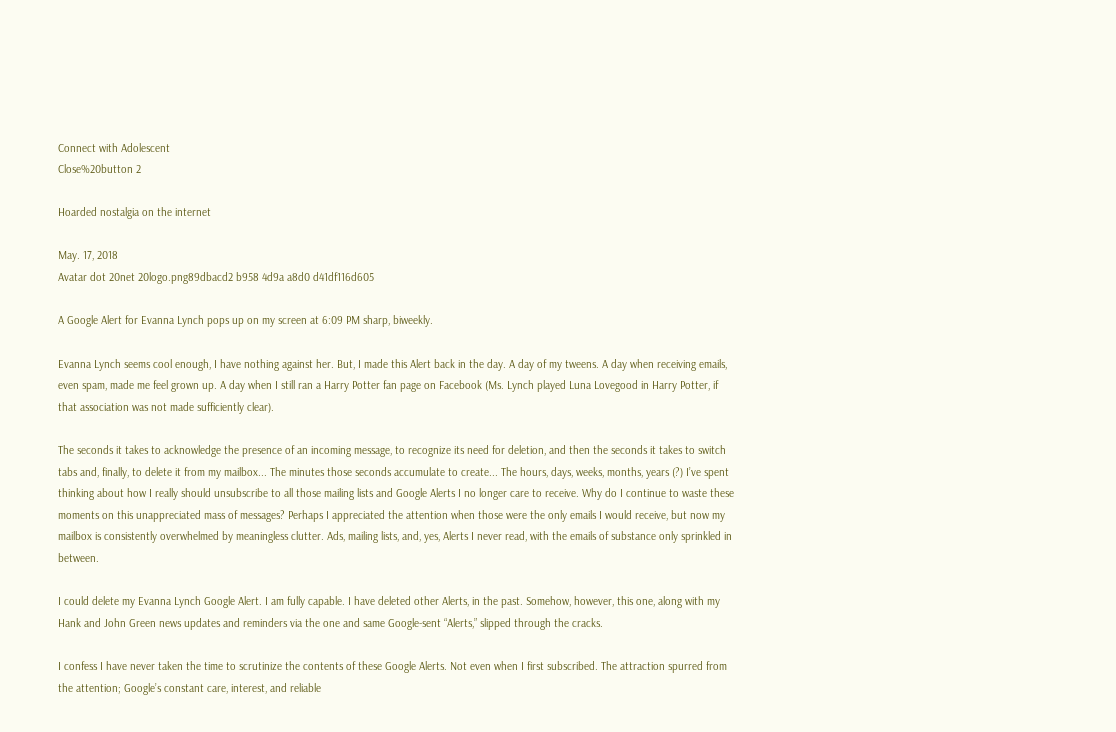Connect with Adolescent
Close%20button 2

Hoarded nostalgia on the internet

May. 17, 2018
Avatar dot 20net 20logo.png89dbacd2 b958 4d9a a8d0 d41df116d605

A Google Alert for Evanna Lynch pops up on my screen at 6:09 PM sharp, biweekly.

Evanna Lynch seems cool enough, I have nothing against her. But, I made this Alert back in the day. A day of my tweens. A day when receiving emails, even spam, made me feel grown up. A day when I still ran a Harry Potter fan page on Facebook (Ms. Lynch played Luna Lovegood in Harry Potter, if that association was not made sufficiently clear).

The seconds it takes to acknowledge the presence of an incoming message, to recognize its need for deletion, and then the seconds it takes to switch tabs and, finally, to delete it from my mailbox... The minutes those seconds accumulate to create... The hours, days, weeks, months, years (?) I’ve spent thinking about how I really should unsubscribe to all those mailing lists and Google Alerts I no longer care to receive. Why do I continue to waste these moments on this unappreciated mass of messages? Perhaps I appreciated the attention when those were the only emails I would receive, but now my mailbox is consistently overwhelmed by meaningless clutter. Ads, mailing lists, and, yes, Alerts I never read, with the emails of substance only sprinkled in between.

I could delete my Evanna Lynch Google Alert. I am fully capable. I have deleted other Alerts, in the past. Somehow, however, this one, along with my Hank and John Green news updates and reminders via the one and same Google-sent “Alerts,” slipped through the cracks.

I confess I have never taken the time to scrutinize the contents of these Google Alerts. Not even when I first subscribed. The attraction spurred from the attention; Google’s constant care, interest, and reliable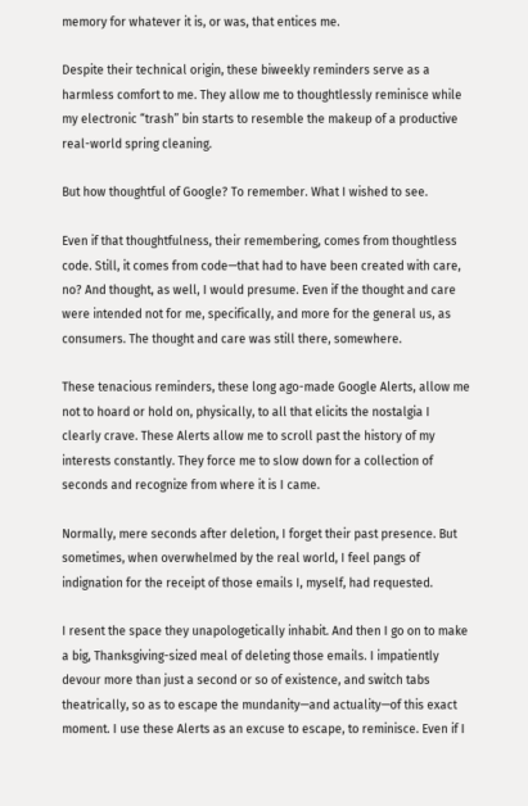memory for whatever it is, or was, that entices me.

Despite their technical origin, these biweekly reminders serve as a harmless comfort to me. They allow me to thoughtlessly reminisce while my electronic “trash” bin starts to resemble the makeup of a productive real-world spring cleaning.

But how thoughtful of Google? To remember. What I wished to see.

Even if that thoughtfulness, their remembering, comes from thoughtless code. Still, it comes from code—that had to have been created with care, no? And thought, as well, I would presume. Even if the thought and care were intended not for me, specifically, and more for the general us, as consumers. The thought and care was still there, somewhere.

These tenacious reminders, these long ago-made Google Alerts, allow me not to hoard or hold on, physically, to all that elicits the nostalgia I clearly crave. These Alerts allow me to scroll past the history of my interests constantly. They force me to slow down for a collection of seconds and recognize from where it is I came.

Normally, mere seconds after deletion, I forget their past presence. But sometimes, when overwhelmed by the real world, I feel pangs of indignation for the receipt of those emails I, myself, had requested.

I resent the space they unapologetically inhabit. And then I go on to make a big, Thanksgiving-sized meal of deleting those emails. I impatiently devour more than just a second or so of existence, and switch tabs theatrically, so as to escape the mundanity—and actuality—of this exact moment. I use these Alerts as an excuse to escape, to reminisce. Even if I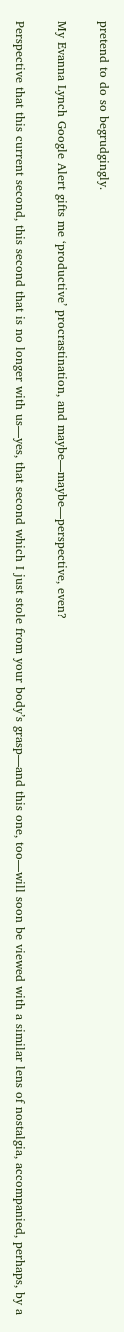pretend to do so begrudgingly.

My Evanna Lynch Google Alert gifts me ‘productive’ procrastination, and maybe—maybe—perspective, even?

Perspective that this current second, this second that is no longer with us—yes, that second which I just stole from your body’s grasp—and this one, too—will soon be viewed with a similar lens of nostalgia, accompanied, perhaps, by a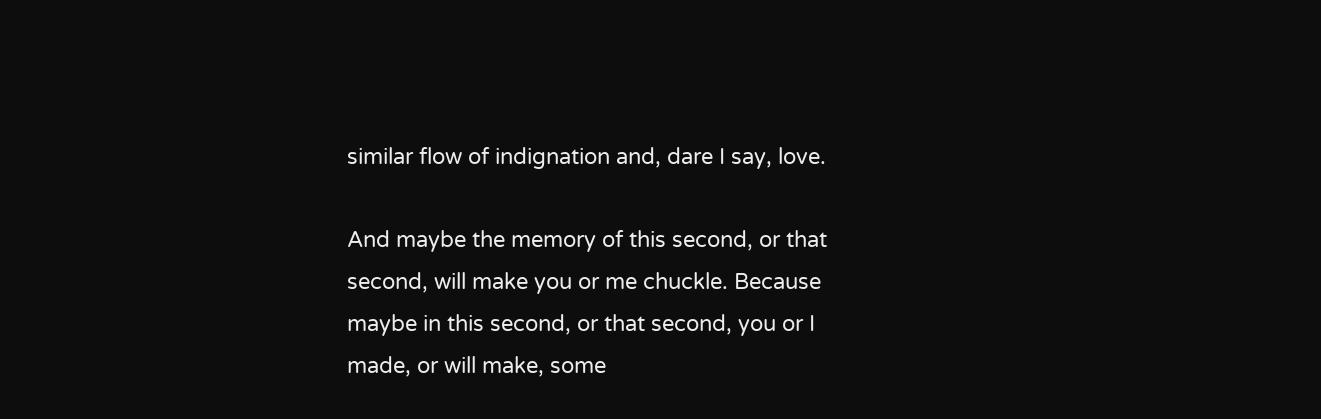similar flow of indignation and, dare I say, love.

And maybe the memory of this second, or that second, will make you or me chuckle. Because maybe in this second, or that second, you or I made, or will make, some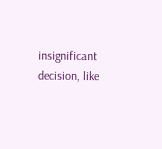insignificant decision, like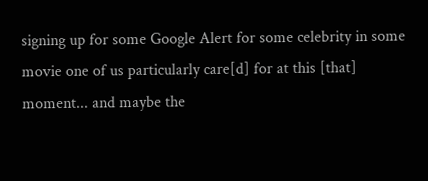signing up for some Google Alert for some celebrity in some movie one of us particularly care[d] for at this [that] moment... and maybe the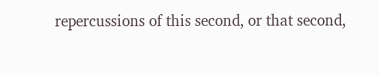repercussions of this second, or that second,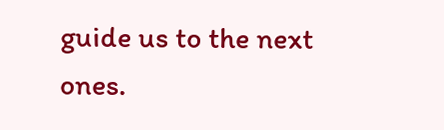guide us to the next ones.